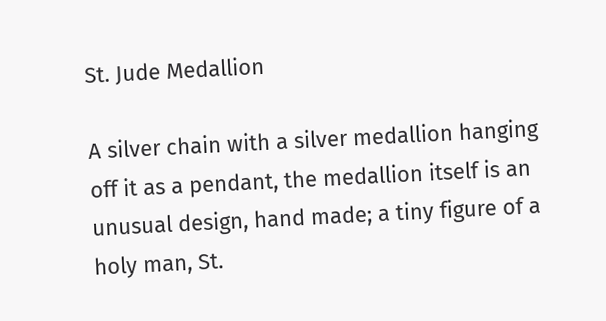St. Jude Medallion

A silver chain with a silver medallion hanging off it as a pendant, the medallion itself is an unusual design, hand made; a tiny figure of a holy man, St.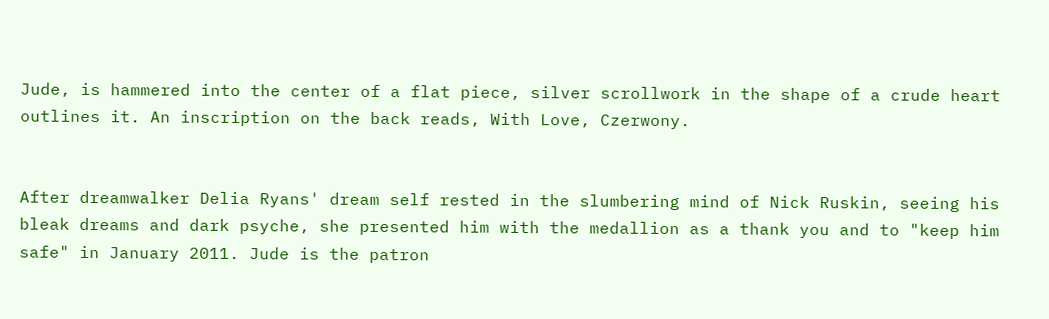Jude, is hammered into the center of a flat piece, silver scrollwork in the shape of a crude heart outlines it. An inscription on the back reads, With Love, Czerwony.


After dreamwalker Delia Ryans' dream self rested in the slumbering mind of Nick Ruskin, seeing his bleak dreams and dark psyche, she presented him with the medallion as a thank you and to "keep him safe" in January 2011. Jude is the patron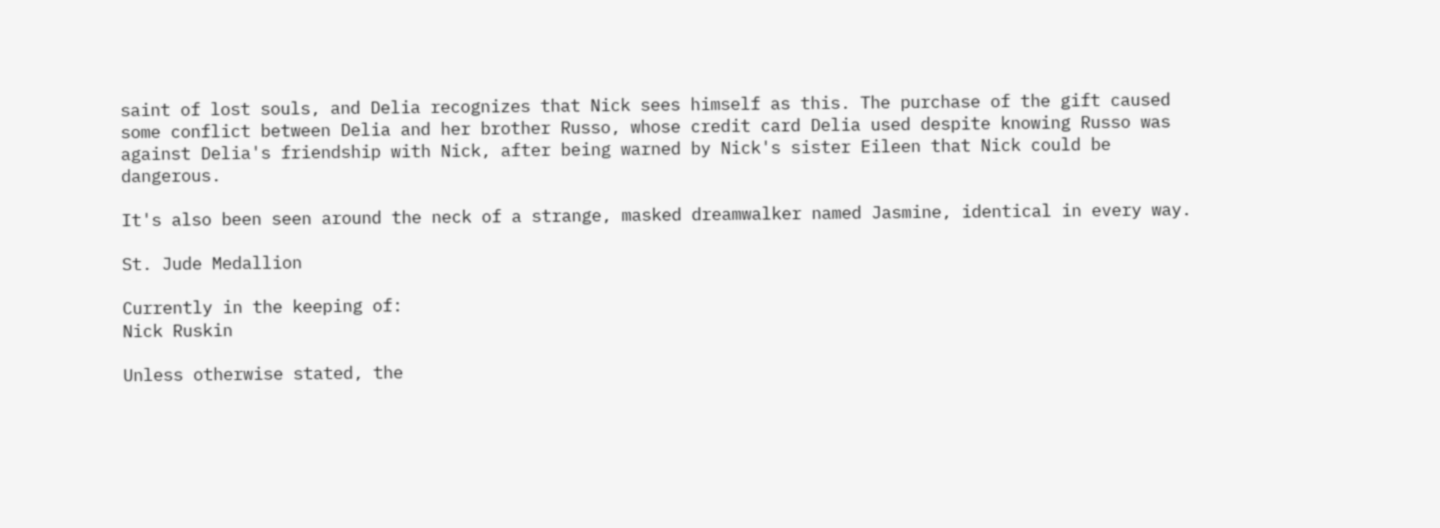saint of lost souls, and Delia recognizes that Nick sees himself as this. The purchase of the gift caused some conflict between Delia and her brother Russo, whose credit card Delia used despite knowing Russo was against Delia's friendship with Nick, after being warned by Nick's sister Eileen that Nick could be dangerous.

It's also been seen around the neck of a strange, masked dreamwalker named Jasmine, identical in every way.

St. Jude Medallion

Currently in the keeping of:
Nick Ruskin

Unless otherwise stated, the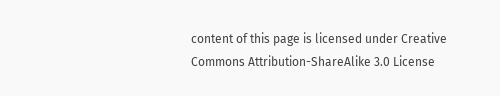content of this page is licensed under Creative Commons Attribution-ShareAlike 3.0 License